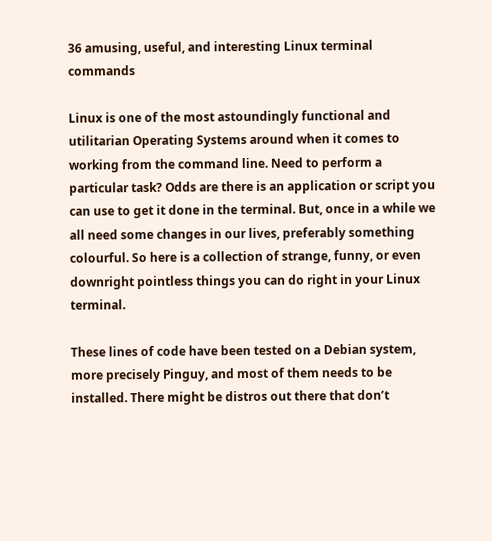36 amusing, useful, and interesting Linux terminal commands

Linux is one of the most astoundingly functional and utilitarian Operating Systems around when it comes to working from the command line. Need to perform a particular task? Odds are there is an application or script you can use to get it done in the terminal. But, once in a while we all need some changes in our lives, preferably something colourful. So here is a collection of strange, funny, or even downright pointless things you can do right in your Linux terminal.

These lines of code have been tested on a Debian system, more precisely Pinguy, and most of them needs to be installed. There might be distros out there that don’t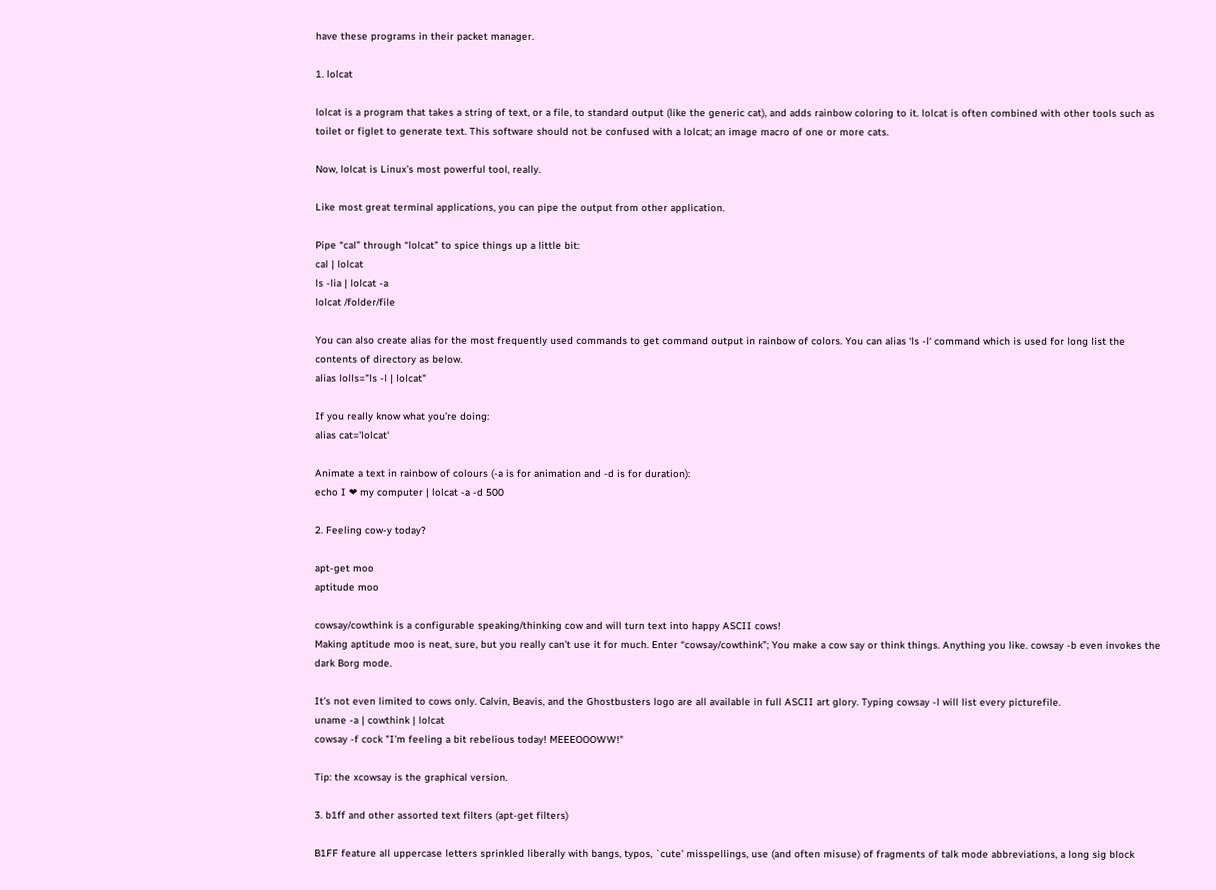have these programs in their packet manager.

1. lolcat

lolcat is a program that takes a string of text, or a file, to standard output (like the generic cat), and adds rainbow coloring to it. lolcat is often combined with other tools such as toilet or figlet to generate text. This software should not be confused with a lolcat; an image macro of one or more cats.

Now, lolcat is Linux’s most powerful tool, really.

Like most great terminal applications, you can pipe the output from other application.

Pipe “cal” through “lolcat” to spice things up a little bit:
cal | lolcat
ls -lia | lolcat -a
lolcat /folder/file

You can also create alias for the most frequently used commands to get command output in rainbow of colors. You can alias ‘ls -l‘ command which is used for long list the contents of directory as below.
alias lolls="ls -l | lolcat"

If you really know what you’re doing:
alias cat='lolcat'

Animate a text in rainbow of colours (-a is for animation and -d is for duration):
echo I ❤ my computer | lolcat -a -d 500

2. Feeling cow-y today?

apt-get moo
aptitude moo

cowsay/cowthink is a configurable speaking/thinking cow and will turn text into happy ASCII cows!
Making aptitude moo is neat, sure, but you really can’t use it for much. Enter “cowsay/cowthink”; You make a cow say or think things. Anything you like. cowsay -b even invokes the dark Borg mode.

It’s not even limited to cows only. Calvin, Beavis, and the Ghostbusters logo are all available in full ASCII art glory. Typing cowsay -l will list every picturefile.
uname -a | cowthink | lolcat
cowsay -f cock "I'm feeling a bit rebelious today! MEEEOOOWW!"

Tip: the xcowsay is the graphical version.

3. b1ff and other assorted text filters (apt-get filters)

B1FF feature all uppercase letters sprinkled liberally with bangs, typos, `cute’ misspellings, use (and often misuse) of fragments of talk mode abbreviations, a long sig block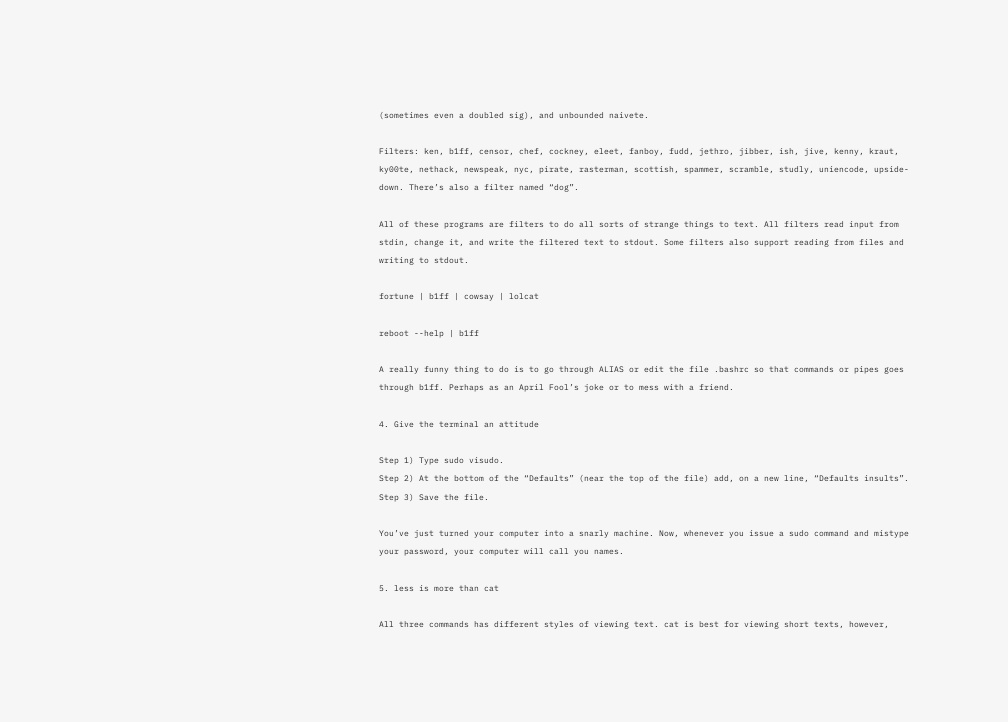(sometimes even a doubled sig), and unbounded naivete.

Filters: ken, b1ff, censor, chef, cockney, eleet, fanboy, fudd, jethro, jibber, ish, jive, kenny, kraut, ky00te, nethack, newspeak, nyc, pirate, rasterman, scottish, spammer, scramble, studly, uniencode, upside-down. There’s also a filter named “dog”.

All of these programs are filters to do all sorts of strange things to text. All filters read input from stdin, change it, and write the filtered text to stdout. Some filters also support reading from files and writing to stdout.

fortune | b1ff | cowsay | lolcat

reboot --help | b1ff

A really funny thing to do is to go through ALIAS or edit the file .bashrc so that commands or pipes goes through b1ff. Perhaps as an April Fool’s joke or to mess with a friend.

4. Give the terminal an attitude

Step 1) Type sudo visudo.
Step 2) At the bottom of the “Defaults” (near the top of the file) add, on a new line, “Defaults insults”.
Step 3) Save the file.

You’ve just turned your computer into a snarly machine. Now, whenever you issue a sudo command and mistype your password, your computer will call you names.

5. less is more than cat

All three commands has different styles of viewing text. cat is best for viewing short texts, however,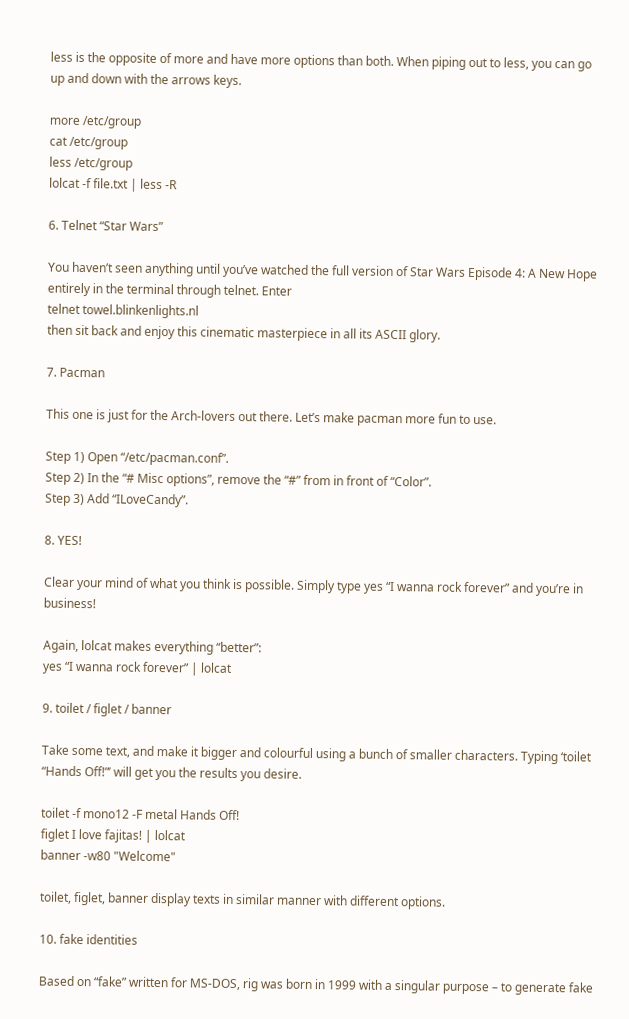less is the opposite of more and have more options than both. When piping out to less, you can go up and down with the arrows keys.

more /etc/group
cat /etc/group
less /etc/group
lolcat -f file.txt | less -R

6. Telnet “Star Wars”

You haven’t seen anything until you’ve watched the full version of Star Wars Episode 4: A New Hope entirely in the terminal through telnet. Enter
telnet towel.blinkenlights.nl
then sit back and enjoy this cinematic masterpiece in all its ASCII glory.

7. Pacman

This one is just for the Arch-lovers out there. Let’s make pacman more fun to use.

Step 1) Open “/etc/pacman.conf”.
Step 2) In the “# Misc options”, remove the “#” from in front of “Color”.
Step 3) Add “ILoveCandy”.

8. YES!

Clear your mind of what you think is possible. Simply type yes “I wanna rock forever” and you’re in business!

Again, lolcat makes everything “better”:
yes “I wanna rock forever” | lolcat

9. toilet / figlet / banner

Take some text, and make it bigger and colourful using a bunch of smaller characters. Typing ‘toilet “Hands Off!”’ will get you the results you desire.

toilet -f mono12 -F metal Hands Off!
figlet I love fajitas! | lolcat
banner -w80 "Welcome"

toilet, figlet, banner display texts in similar manner with different options.

10. fake identities

Based on “fake” written for MS-DOS, rig was born in 1999 with a singular purpose – to generate fake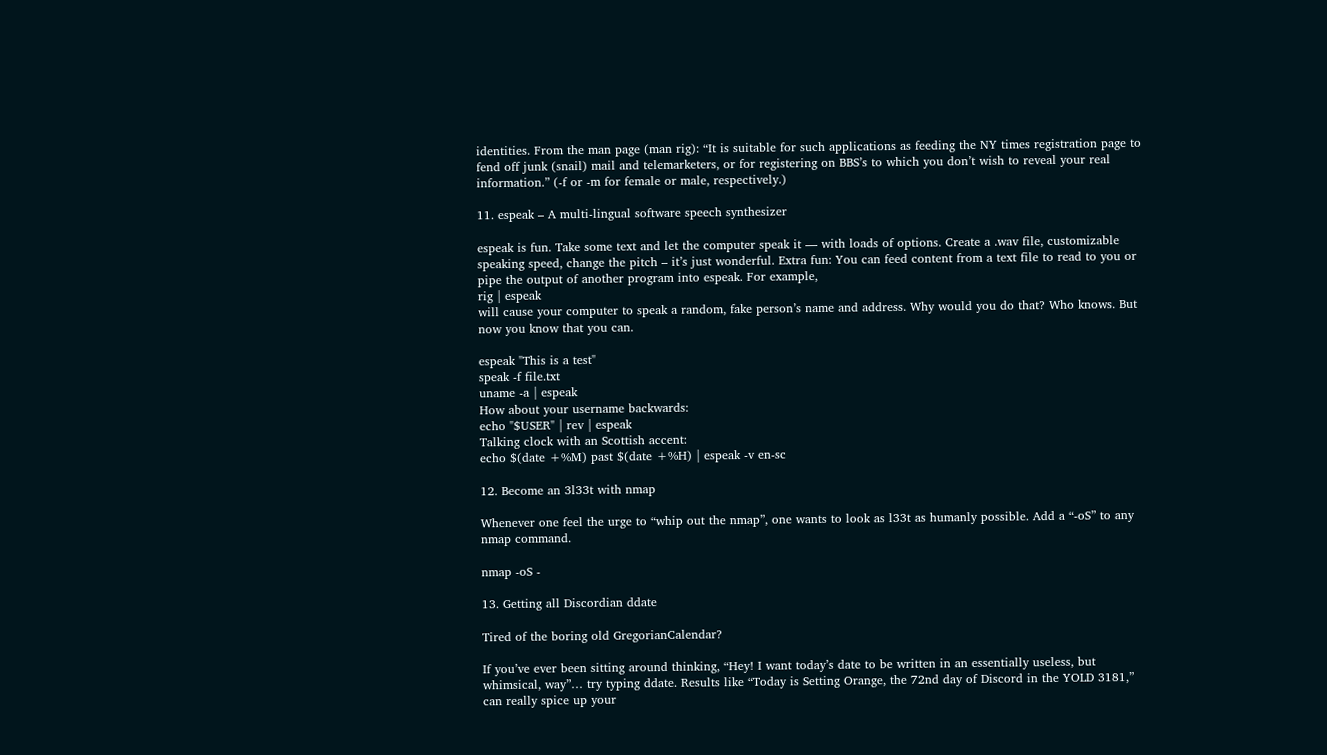identities. From the man page (man rig): “It is suitable for such applications as feeding the NY times registration page to fend off junk (snail) mail and telemarketers, or for registering on BBS’s to which you don’t wish to reveal your real information.” (-f or -m for female or male, respectively.)

11. espeak – A multi-lingual software speech synthesizer

espeak is fun. Take some text and let the computer speak it — with loads of options. Create a .wav file, customizable speaking speed, change the pitch – it’s just wonderful. Extra fun: You can feed content from a text file to read to you or pipe the output of another program into espeak. For example,
rig | espeak
will cause your computer to speak a random, fake person’s name and address. Why would you do that? Who knows. But now you know that you can.

espeak "This is a test"
speak -f file.txt
uname -a | espeak
How about your username backwards:
echo "$USER" | rev | espeak
Talking clock with an Scottish accent:
echo $(date +%M) past $(date +%H) | espeak -v en-sc

12. Become an 3l33t with nmap

Whenever one feel the urge to “whip out the nmap”, one wants to look as l33t as humanly possible. Add a “-oS” to any nmap command.

nmap -oS -

13. Getting all Discordian ddate

Tired of the boring old GregorianCalendar?

If you’ve ever been sitting around thinking, “Hey! I want today’s date to be written in an essentially useless, but whimsical, way”… try typing ddate. Results like “Today is Setting Orange, the 72nd day of Discord in the YOLD 3181,” can really spice up your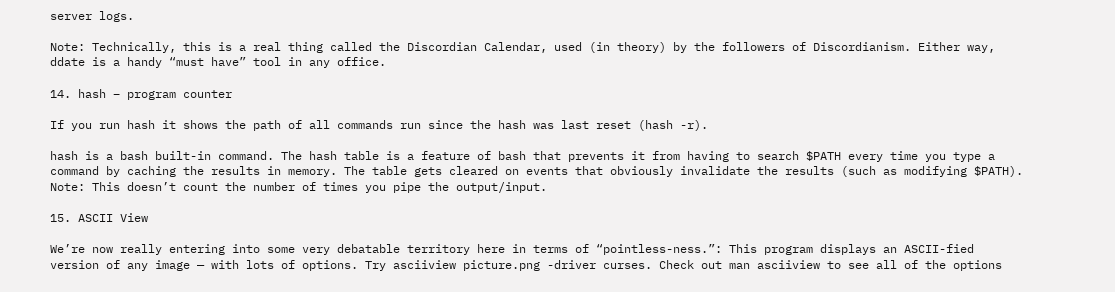server logs.

Note: Technically, this is a real thing called the Discordian Calendar, used (in theory) by the followers of Discordianism. Either way, ddate is a handy “must have” tool in any office.

14. hash – program counter

If you run hash it shows the path of all commands run since the hash was last reset (hash -r).

hash is a bash built-in command. The hash table is a feature of bash that prevents it from having to search $PATH every time you type a command by caching the results in memory. The table gets cleared on events that obviously invalidate the results (such as modifying $PATH). Note: This doesn’t count the number of times you pipe the output/input.

15. ASCII View

We’re now really entering into some very debatable territory here in terms of “pointless-ness.”: This program displays an ASCII-fied version of any image — with lots of options. Try asciiview picture.png -driver curses. Check out man asciiview to see all of the options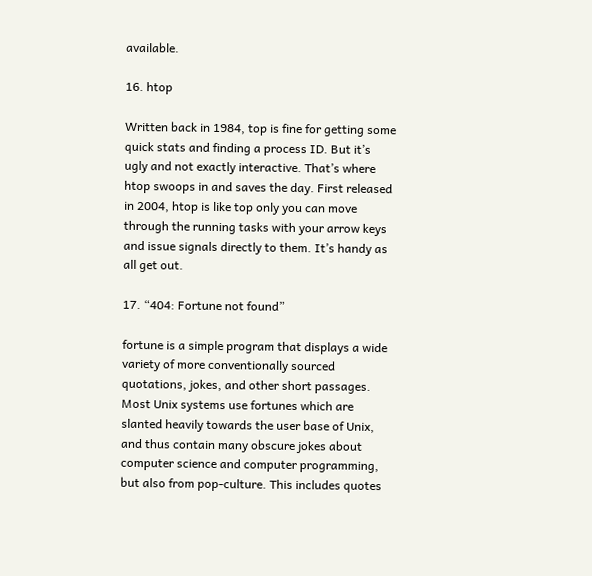available.

16. htop

Written back in 1984, top is fine for getting some quick stats and finding a process ID. But it’s ugly and not exactly interactive. That’s where htop swoops in and saves the day. First released in 2004, htop is like top only you can move through the running tasks with your arrow keys and issue signals directly to them. It’s handy as all get out.

17. “404: Fortune not found”

fortune is a simple program that displays a wide variety of more conventionally sourced quotations, jokes, and other short passages. Most Unix systems use fortunes which are slanted heavily towards the user base of Unix, and thus contain many obscure jokes about computer science and computer programming, but also from pop-culture. This includes quotes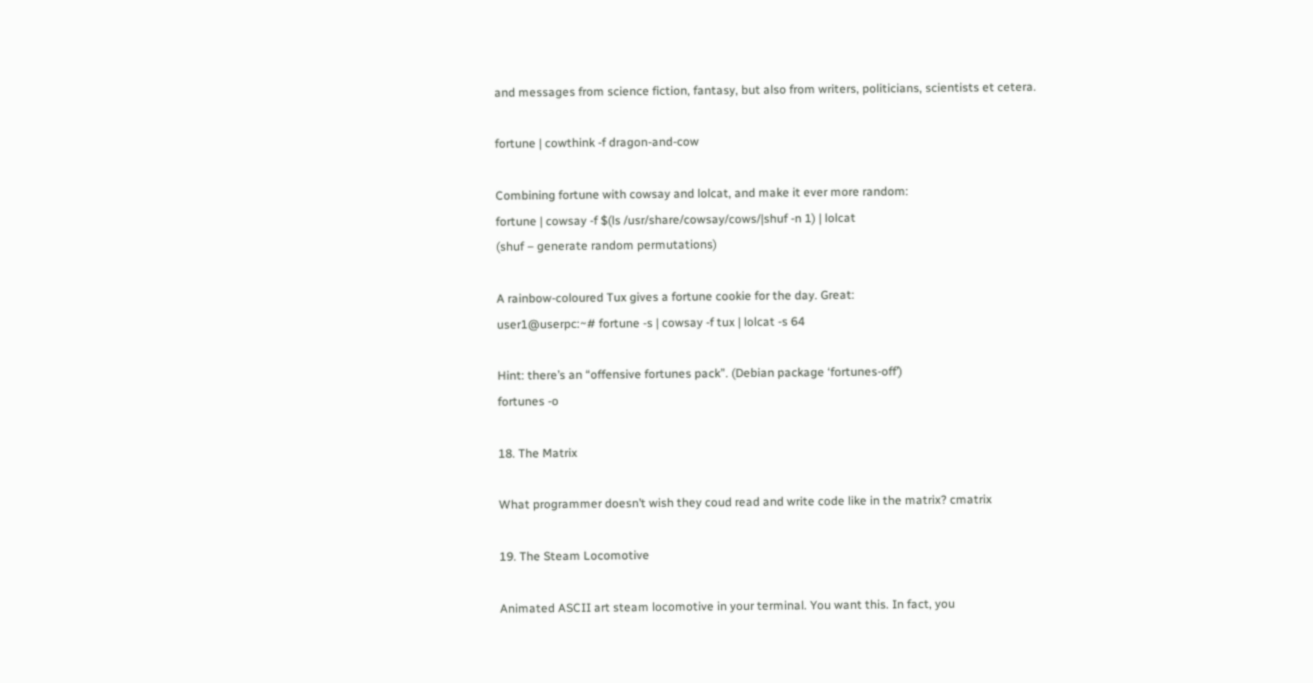and messages from science fiction, fantasy, but also from writers, politicians, scientists et cetera.

fortune | cowthink -f dragon-and-cow

Combining fortune with cowsay and lolcat, and make it ever more random:
fortune | cowsay -f $(ls /usr/share/cowsay/cows/|shuf -n 1) | lolcat
(shuf – generate random permutations)

A rainbow-coloured Tux gives a fortune cookie for the day. Great:
user1@userpc:~# fortune -s | cowsay -f tux | lolcat -s 64

Hint: there’s an “offensive fortunes pack”. (Debian package ‘fortunes-off’)
fortunes -o

18. The Matrix

What programmer doesn’t wish they coud read and write code like in the matrix? cmatrix

19. The Steam Locomotive

Animated ASCII art steam locomotive in your terminal. You want this. In fact, you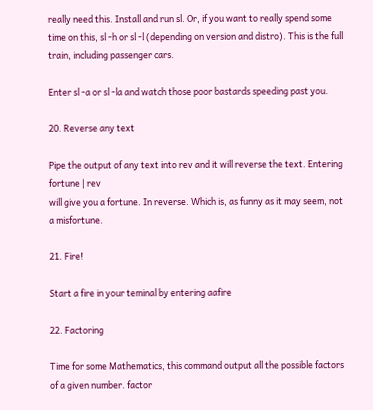really need this. Install and run sl. Or, if you want to really spend some time on this, sl -h or sl -l (depending on version and distro). This is the full train, including passenger cars.

Enter sl -a or sl -la and watch those poor bastards speeding past you.

20. Reverse any text

Pipe the output of any text into rev and it will reverse the text. Entering
fortune | rev
will give you a fortune. In reverse. Which is, as funny as it may seem, not a misfortune.

21. Fire!

Start a fire in your teminal by entering aafire

22. Factoring

Time for some Mathematics, this command output all the possible factors of a given number. factor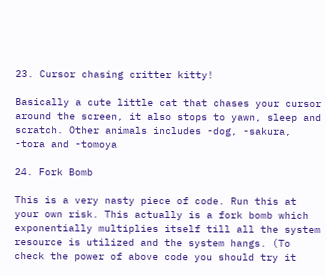23. Cursor chasing critter kitty!

Basically a cute little cat that chases your cursor around the screen, it also stops to yawn, sleep and scratch. Other animals includes -dog, -sakura, -tora and -tomoya

24. Fork Bomb

This is a very nasty piece of code. Run this at your own risk. This actually is a fork bomb which exponentially multiplies itself till all the system resource is utilized and the system hangs. (To check the power of above code you should try it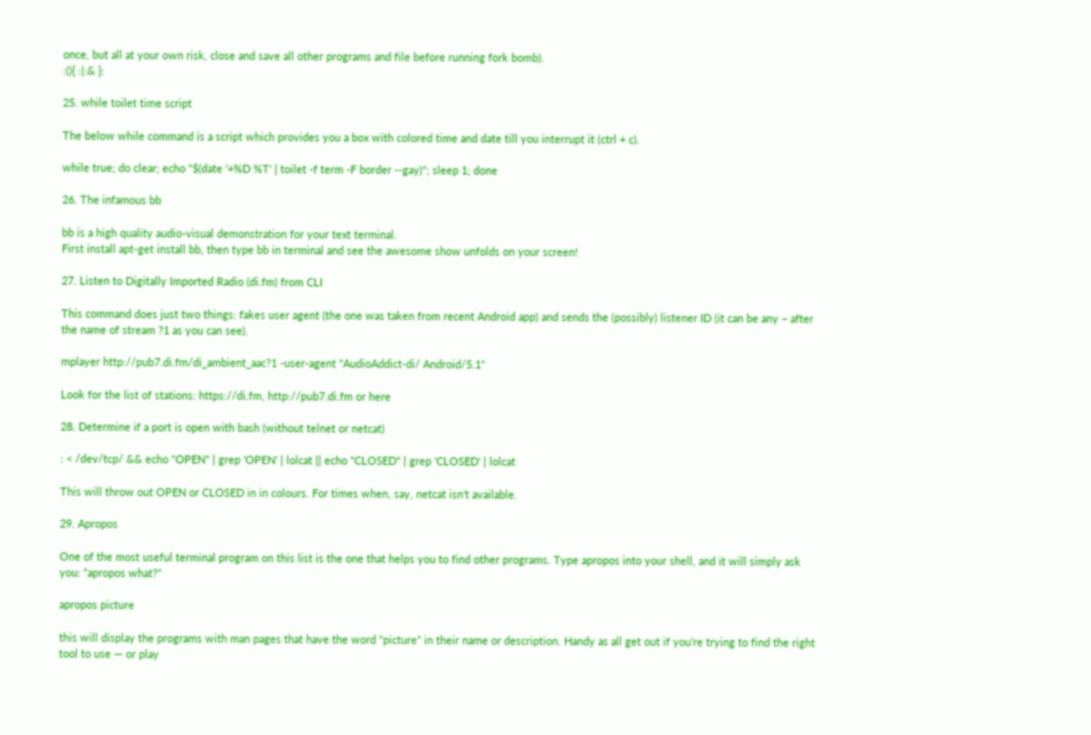once, but all at your own risk, close and save all other programs and file before running fork bomb).
:(){ :|:& }:

25. while toilet time script

The below while command is a script which provides you a box with colored time and date till you interrupt it (ctrl + c).

while true; do clear; echo "$(date '+%D %T' | toilet -f term -F border --gay)"; sleep 1; done

26. The infamous bb

bb is a high quality audio-visual demonstration for your text terminal.
First install apt-get install bb, then type bb in terminal and see the awesome show unfolds on your screen!

27. Listen to Digitally Imported Radio (di.fm) from CLI

This command does just two things: fakes user agent (the one was taken from recent Android app) and sends the (possibly) listener ID (it can be any – after the name of stream ?1 as you can see).

mplayer http://pub7.di.fm/di_ambient_aac?1 -user-agent "AudioAddict-di/ Android/5.1"

Look for the list of stations: https://di.fm, http://pub7.di.fm or here

28. Determine if a port is open with bash (without telnet or netcat)

: < /dev/tcp/ && echo "OPEN" | grep 'OPEN' | lolcat || echo "CLOSED" | grep 'CLOSED' | lolcat

This will throw out OPEN or CLOSED in in colours. For times when, say, netcat isn't available.

29. Apropos

One of the most useful terminal program on this list is the one that helps you to find other programs. Type apropos into your shell, and it will simply ask you: “apropos what?”

apropos picture

this will display the programs with man pages that have the word “picture” in their name or description. Handy as all get out if you’re trying to find the right tool to use — or play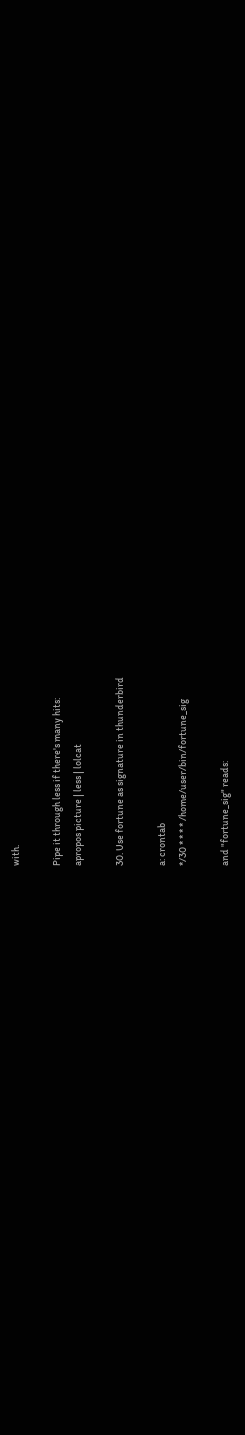with.

Pipe it through less if there's many hits:
apropos picture | less | lolcat

30. Use fortune as signature in thunderbird

a: crontab
*/30 * * * * /home/user/bin/fortune_sig

and "fortune_sig" reads: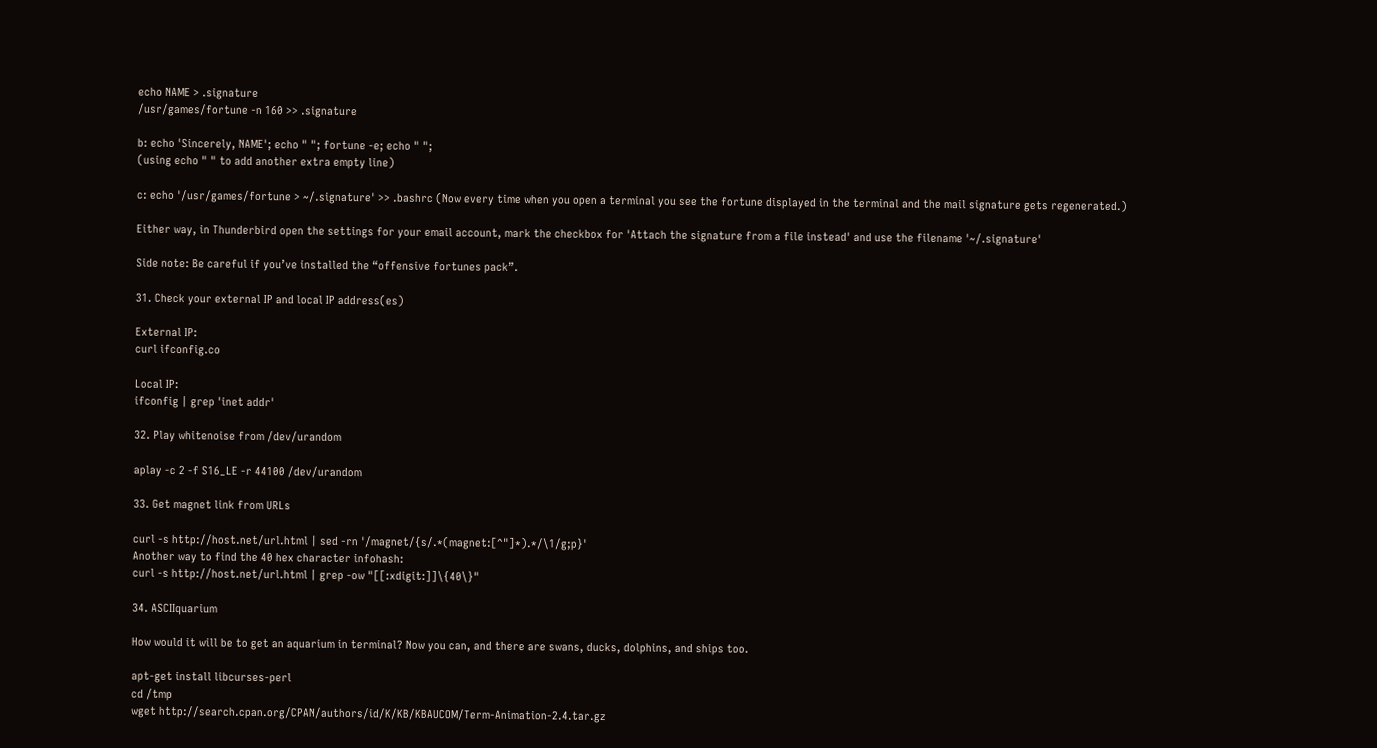echo NAME > .signature
/usr/games/fortune -n 160 >> .signature

b: echo 'Sincerely, NAME'; echo " "; fortune -e; echo " ";
(using echo " " to add another extra empty line)

c: echo '/usr/games/fortune > ~/.signature' >> .bashrc (Now every time when you open a terminal you see the fortune displayed in the terminal and the mail signature gets regenerated.)

Either way, in Thunderbird open the settings for your email account, mark the checkbox for 'Attach the signature from a file instead' and use the filename '~/.signature'

Side note: Be careful if you’ve installed the “offensive fortunes pack”.

31. Check your external IP and local IP address(es)

External IP:
curl ifconfig.co

Local IP:
ifconfig | grep 'inet addr'

32. Play whitenoise from /dev/urandom

aplay -c 2 -f S16_LE -r 44100 /dev/urandom

33. Get magnet link from URLs

curl -s http://host.net/url.html | sed -rn '/magnet/{s/.*(magnet:[^"]*).*/\1/g;p}'
Another way to find the 40 hex character infohash:
curl -s http://host.net/url.html | grep -ow "[[:xdigit:]]\{40\}"

34. ASCIIquarium

How would it will be to get an aquarium in terminal? Now you can, and there are swans, ducks, dolphins, and ships too.

apt-get install libcurses-perl
cd /tmp
wget http://search.cpan.org/CPAN/authors/id/K/KB/KBAUCOM/Term-Animation-2.4.tar.gz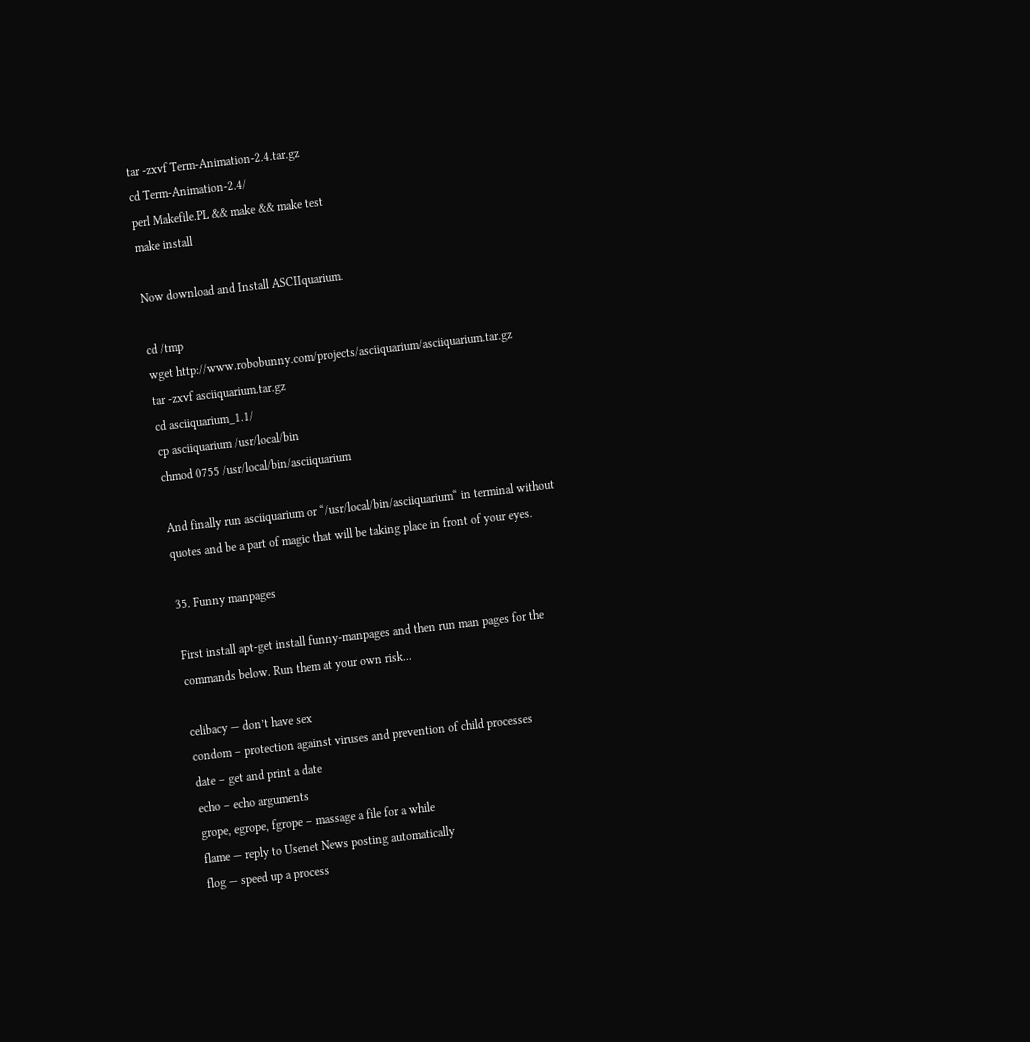tar -zxvf Term-Animation-2.4.tar.gz
cd Term-Animation-2.4/
perl Makefile.PL && make && make test
make install

Now download and Install ASCIIquarium.

cd /tmp
wget http://www.robobunny.com/projects/asciiquarium/asciiquarium.tar.gz
tar -zxvf asciiquarium.tar.gz
cd asciiquarium_1.1/
cp asciiquarium /usr/local/bin
chmod 0755 /usr/local/bin/asciiquarium

And finally run asciiquarium or “/usr/local/bin/asciiquarium“ in terminal without quotes and be a part of magic that will be taking place in front of your eyes.

35. Funny manpages

First install apt-get install funny-manpages and then run man pages for the commands below. Run them at your own risk...

celibacy — don’t have sex
condom – protection against viruses and prevention of child processes
date – get and print a date
echo – echo arguments
grope, egrope, fgrope – massage a file for a while
flame — reply to Usenet News posting automatically
flog — speed up a process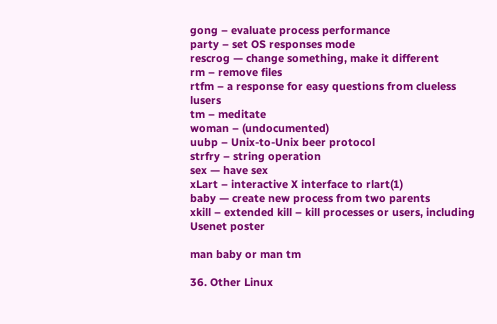gong – evaluate process performance
party – set OS responses mode
rescrog — change something, make it different
rm – remove files
rtfm – a response for easy questions from clueless lusers
tm – meditate
woman – (undocumented)
uubp – Unix-to-Unix beer protocol
strfry – string operation
sex — have sex
xLart – interactive X interface to rlart(1)
baby — create new process from two parents
xkill – extended kill – kill processes or users, including Usenet poster

man baby or man tm

36. Other Linux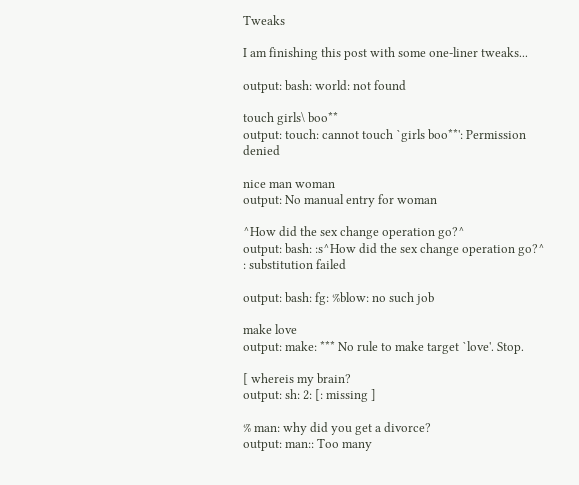Tweaks

I am finishing this post with some one-liner tweaks...

output: bash: world: not found

touch girls\ boo**
output: touch: cannot touch `girls boo**': Permission denied

nice man woman
output: No manual entry for woman

^How did the sex change operation go?^
output: bash: :s^How did the sex change operation go?^ : substitution failed

output: bash: fg: %blow: no such job

make love
output: make: *** No rule to make target `love'. Stop.

[ whereis my brain?
output: sh: 2: [: missing ]

% man: why did you get a divorce?
output: man:: Too many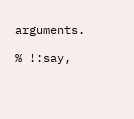arguments.

% !:say,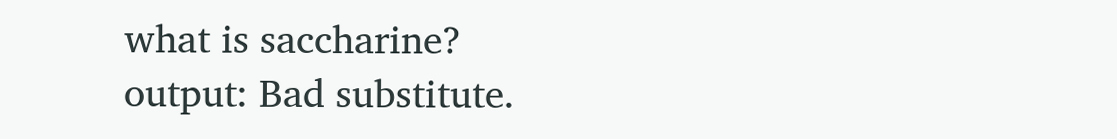what is saccharine?
output: Bad substitute.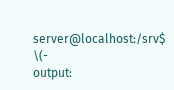server@localhost:/srv$ \(-
output: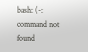bash: (-: command not found